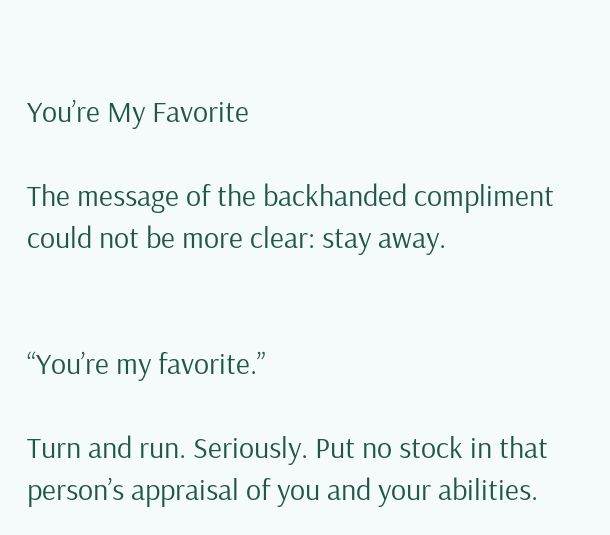You’re My Favorite

The message of the backhanded compliment could not be more clear: stay away.


“You’re my favorite.”

Turn and run. Seriously. Put no stock in that person’s appraisal of you and your abilities.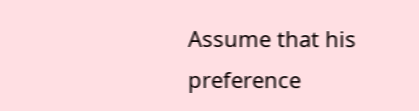Assume that his preference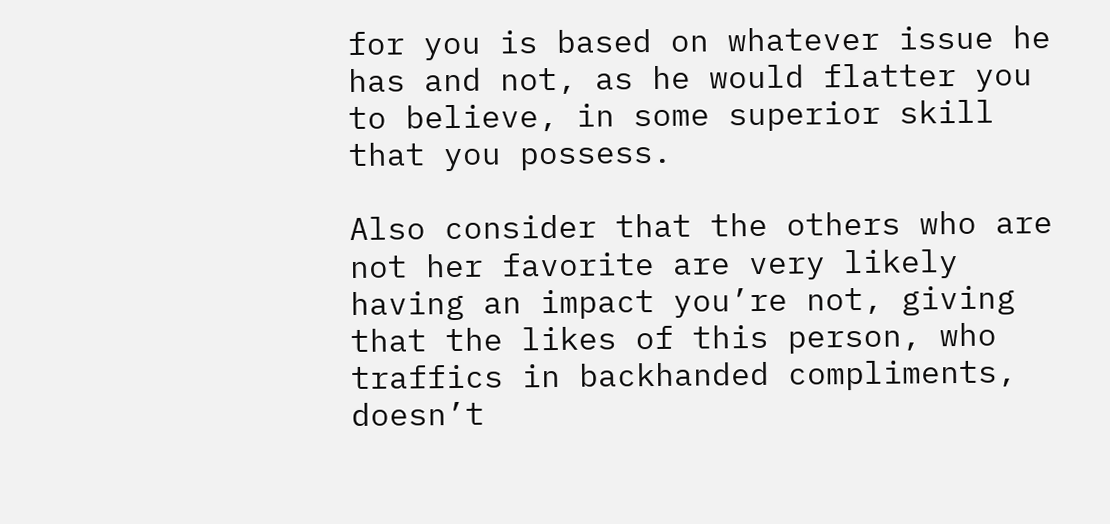for you is based on whatever issue he has and not, as he would flatter you to believe, in some superior skill that you possess.

Also consider that the others who are not her favorite are very likely having an impact you’re not, giving that the likes of this person, who  traffics in backhanded compliments, doesn’t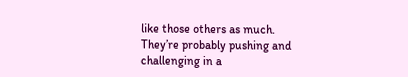like those others as much. They’re probably pushing and challenging in a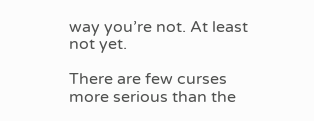way you’re not. At least not yet.

There are few curses more serious than the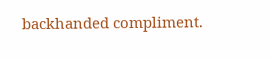backhanded compliment.